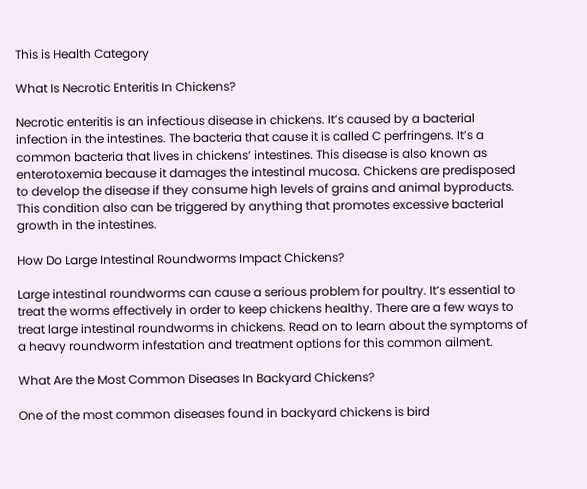This is Health Category

What Is Necrotic Enteritis In Chickens?

Necrotic enteritis is an infectious disease in chickens. It’s caused by a bacterial infection in the intestines. The bacteria that cause it is called C perfringens. It’s a common bacteria that lives in chickens’ intestines. This disease is also known as enterotoxemia because it damages the intestinal mucosa. Chickens are predisposed to develop the disease if they consume high levels of grains and animal byproducts. This condition also can be triggered by anything that promotes excessive bacterial growth in the intestines.

How Do Large Intestinal Roundworms Impact Chickens?

Large intestinal roundworms can cause a serious problem for poultry. It’s essential to treat the worms effectively in order to keep chickens healthy. There are a few ways to treat large intestinal roundworms in chickens. Read on to learn about the symptoms of a heavy roundworm infestation and treatment options for this common ailment.

What Are the Most Common Diseases In Backyard Chickens?

One of the most common diseases found in backyard chickens is bird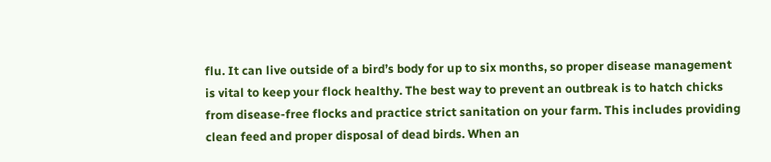flu. It can live outside of a bird’s body for up to six months, so proper disease management is vital to keep your flock healthy. The best way to prevent an outbreak is to hatch chicks from disease-free flocks and practice strict sanitation on your farm. This includes providing clean feed and proper disposal of dead birds. When an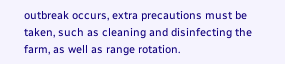outbreak occurs, extra precautions must be taken, such as cleaning and disinfecting the farm, as well as range rotation.